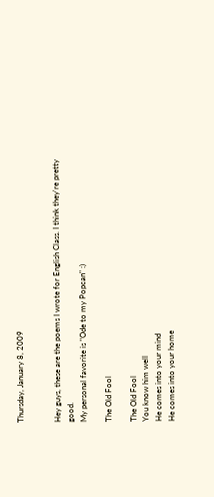Thursday, January 8, 2009


Hey guys, these are the poems I wrote for English Class. I think they're pretty good.
My personal favorite is "Ode to my Popcan" :)

The Old Fool

The Old Fool
You know him well
He comes into your mind
He comes into your home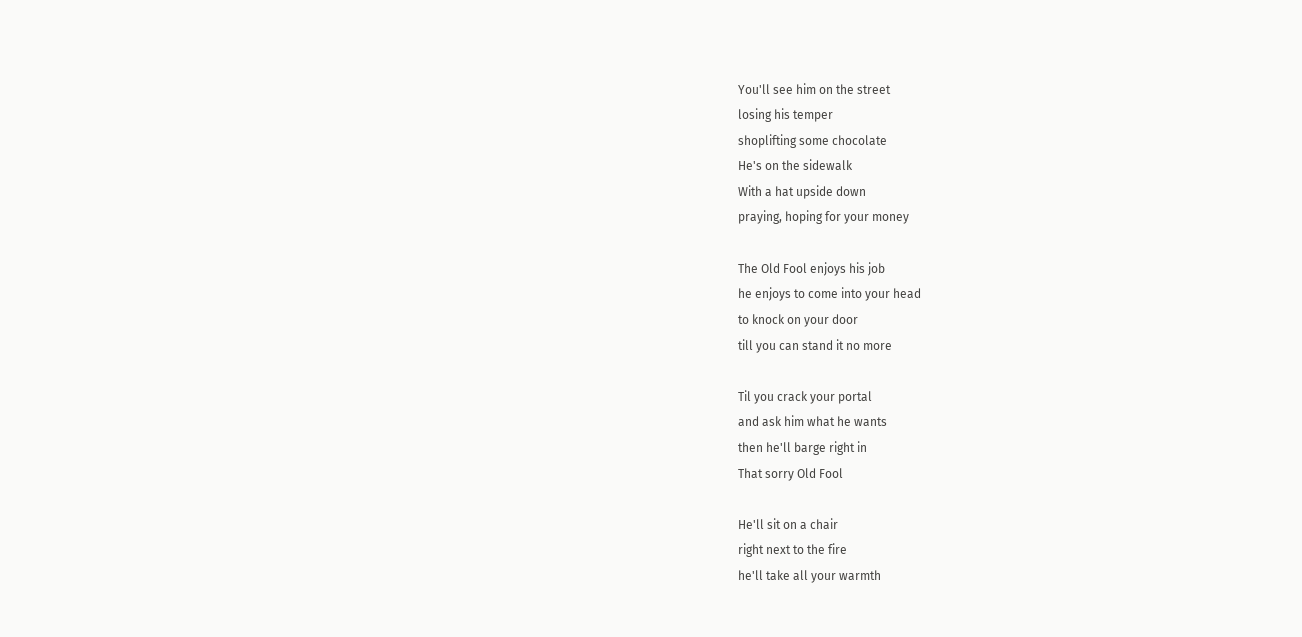You'll see him on the street
losing his temper
shoplifting some chocolate
He's on the sidewalk
With a hat upside down
praying, hoping for your money

The Old Fool enjoys his job
he enjoys to come into your head
to knock on your door
till you can stand it no more

Til you crack your portal
and ask him what he wants
then he'll barge right in
That sorry Old Fool

He'll sit on a chair
right next to the fire
he'll take all your warmth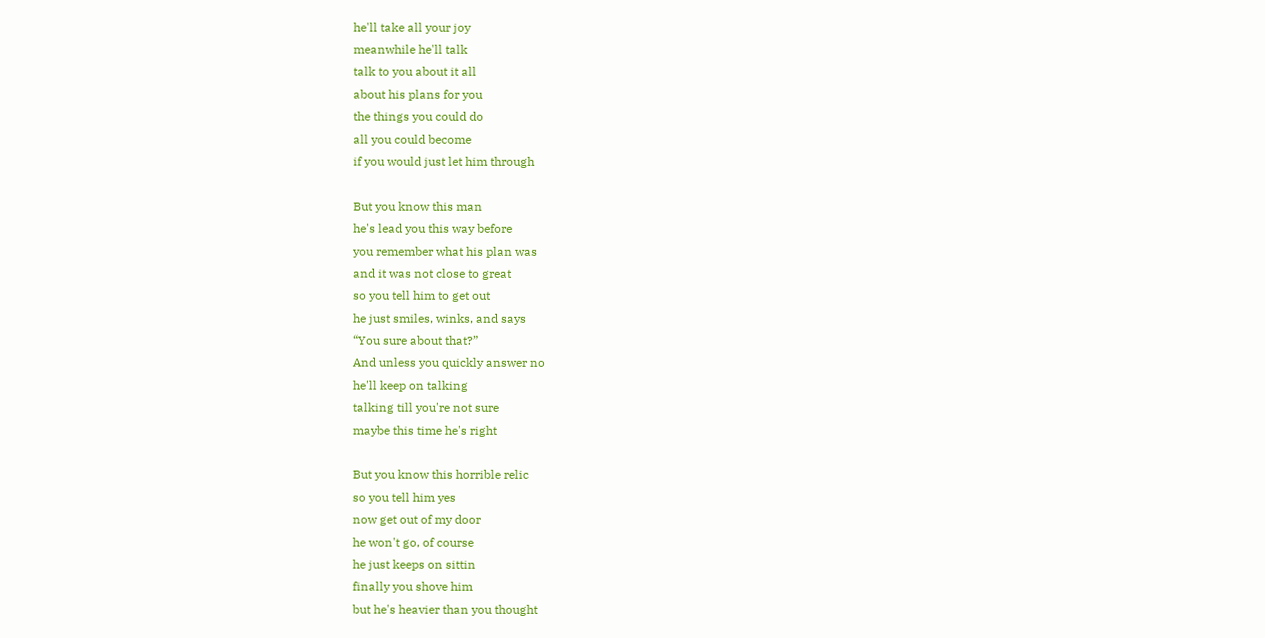he'll take all your joy
meanwhile he'll talk
talk to you about it all
about his plans for you
the things you could do
all you could become
if you would just let him through

But you know this man
he's lead you this way before
you remember what his plan was
and it was not close to great
so you tell him to get out
he just smiles, winks, and says
“You sure about that?”
And unless you quickly answer no
he'll keep on talking
talking till you're not sure
maybe this time he's right

But you know this horrible relic
so you tell him yes
now get out of my door
he won't go, of course
he just keeps on sittin
finally you shove him
but he's heavier than you thought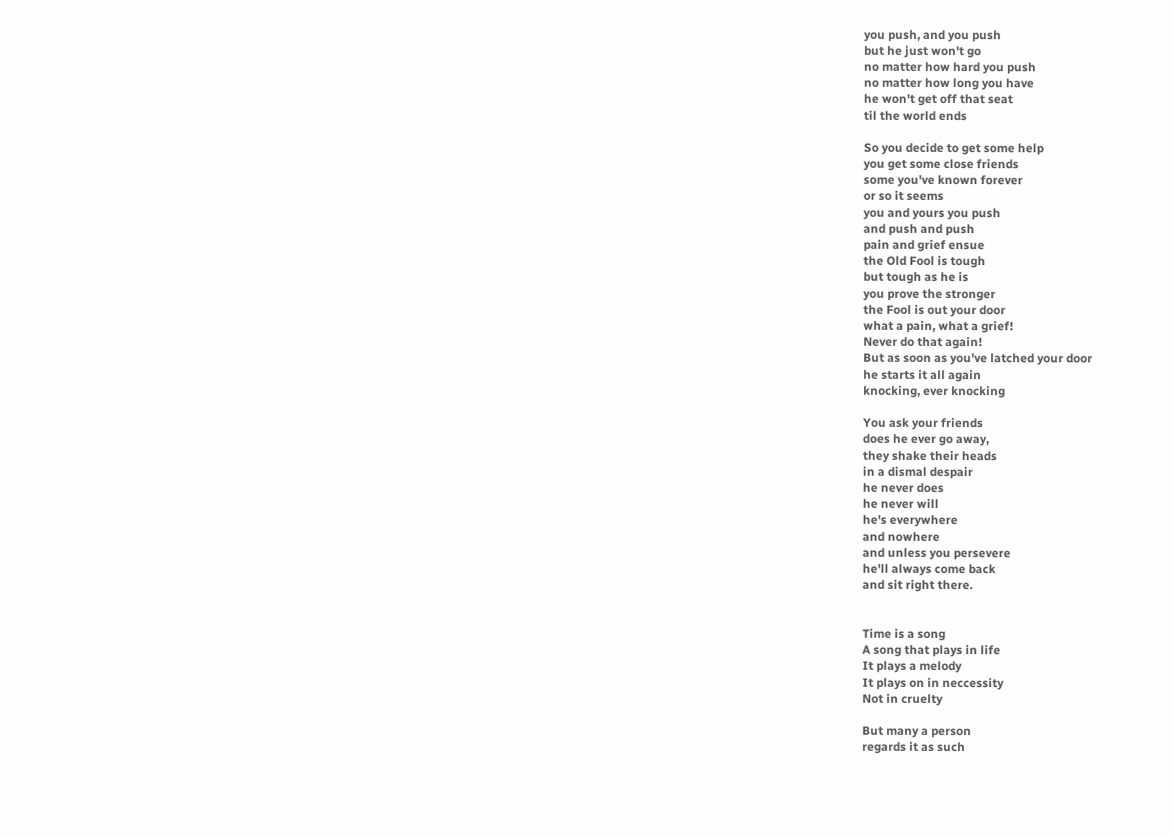you push, and you push
but he just won't go
no matter how hard you push
no matter how long you have
he won't get off that seat
til the world ends

So you decide to get some help
you get some close friends
some you've known forever
or so it seems
you and yours you push
and push and push
pain and grief ensue
the Old Fool is tough
but tough as he is
you prove the stronger
the Fool is out your door
what a pain, what a grief!
Never do that again!
But as soon as you've latched your door
he starts it all again
knocking, ever knocking

You ask your friends
does he ever go away,
they shake their heads
in a dismal despair
he never does
he never will
he's everywhere
and nowhere
and unless you persevere
he'll always come back
and sit right there.


Time is a song
A song that plays in life
It plays a melody
It plays on in neccessity
Not in cruelty

But many a person
regards it as such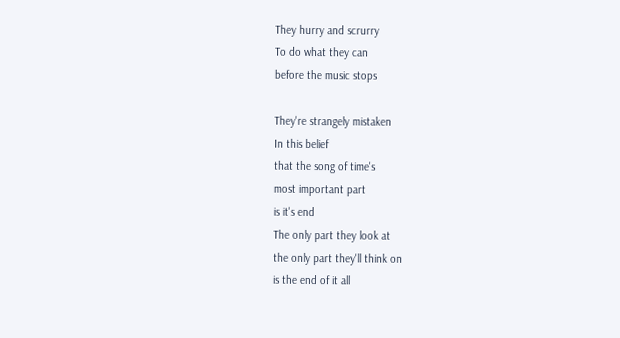They hurry and scrurry
To do what they can
before the music stops

They're strangely mistaken
In this belief
that the song of time's
most important part
is it's end
The only part they look at
the only part they'll think on
is the end of it all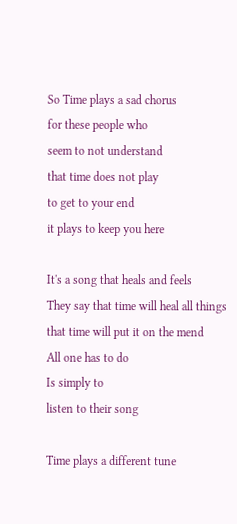So Time plays a sad chorus
for these people who
seem to not understand
that time does not play
to get to your end
it plays to keep you here

It's a song that heals and feels
They say that time will heal all things
that time will put it on the mend
All one has to do
Is simply to
listen to their song

Time plays a different tune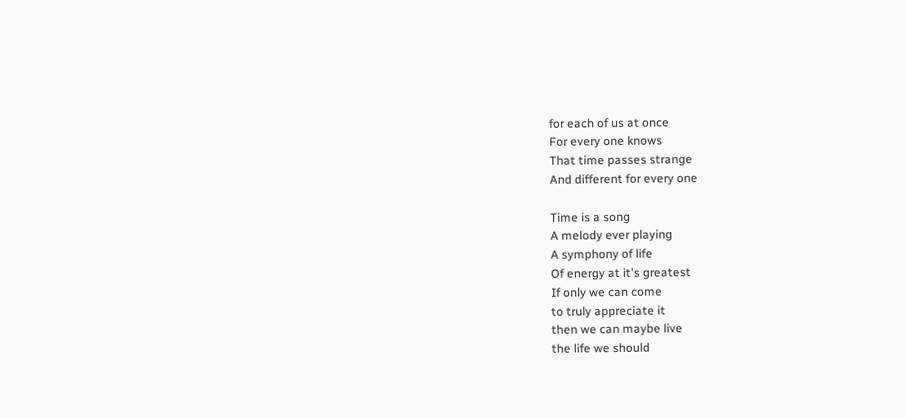for each of us at once
For every one knows
That time passes strange
And different for every one

Time is a song
A melody ever playing
A symphony of life
Of energy at it's greatest
If only we can come
to truly appreciate it
then we can maybe live
the life we should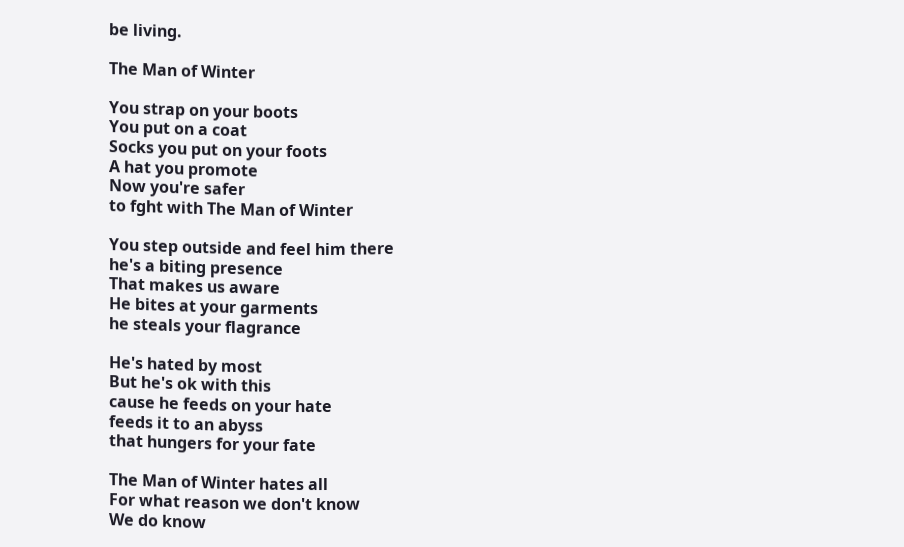be living.

The Man of Winter

You strap on your boots
You put on a coat
Socks you put on your foots
A hat you promote
Now you're safer
to fght with The Man of Winter

You step outside and feel him there
he's a biting presence
That makes us aware
He bites at your garments
he steals your flagrance

He's hated by most
But he's ok with this
cause he feeds on your hate
feeds it to an abyss
that hungers for your fate

The Man of Winter hates all
For what reason we don't know
We do know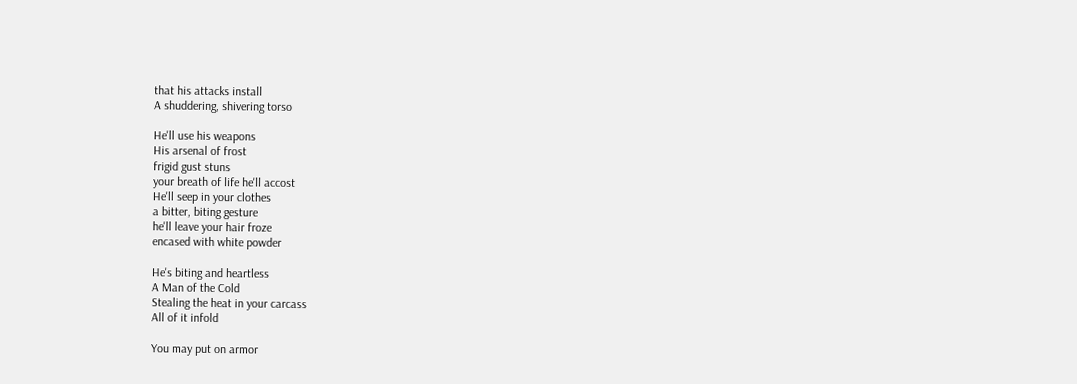that his attacks install
A shuddering, shivering torso

He'll use his weapons
His arsenal of frost
frigid gust stuns
your breath of life he'll accost
He'll seep in your clothes
a bitter, biting gesture
he'll leave your hair froze
encased with white powder

He's biting and heartless
A Man of the Cold
Stealing the heat in your carcass
All of it infold

You may put on armor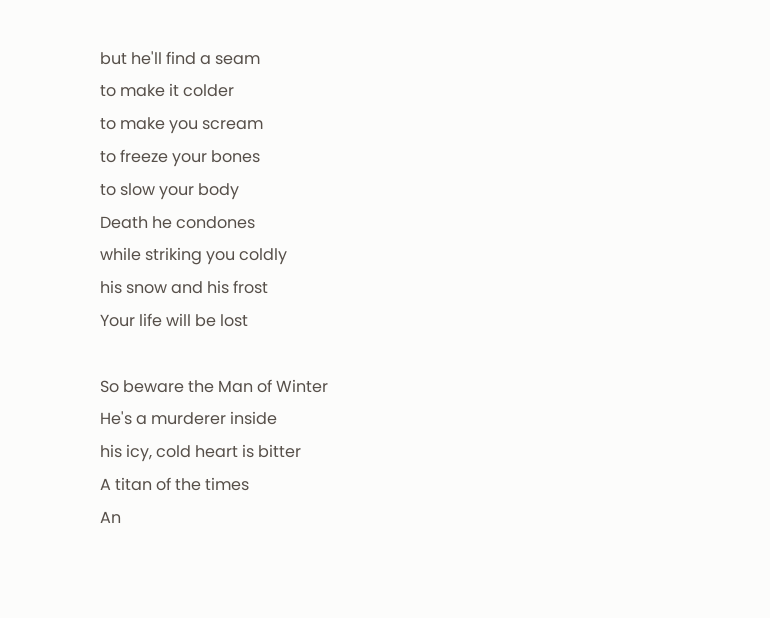but he'll find a seam
to make it colder
to make you scream
to freeze your bones
to slow your body
Death he condones
while striking you coldly
his snow and his frost
Your life will be lost

So beware the Man of Winter
He's a murderer inside
his icy, cold heart is bitter
A titan of the times
An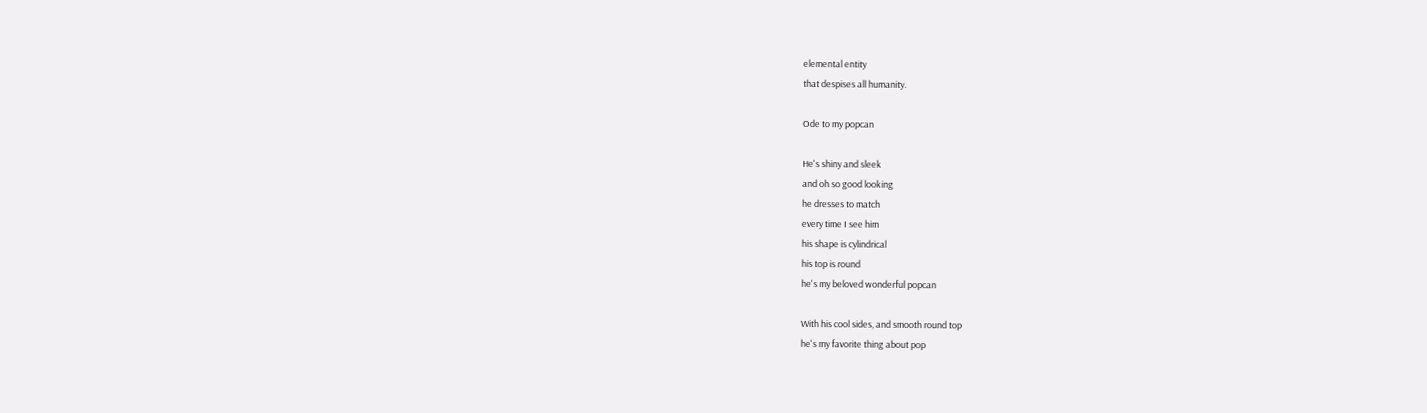elemental entity
that despises all humanity.

Ode to my popcan

He's shiny and sleek
and oh so good looking
he dresses to match
every time I see him
his shape is cylindrical
his top is round
he's my beloved wonderful popcan

With his cool sides, and smooth round top
he's my favorite thing about pop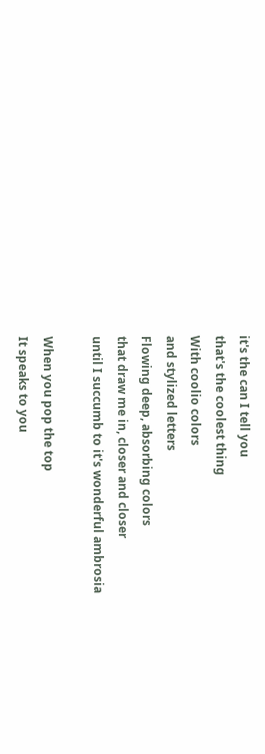it's the can I tell you
that's the coolest thing
With coolio colors
and stylized letters
Flowing deep, absorbing colors
that draw me in, closer and closer
until I succumb to it's wonderful ambrosia

When you pop the top
It speaks to you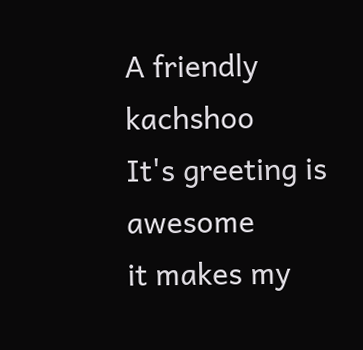A friendly kachshoo
It's greeting is awesome
it makes my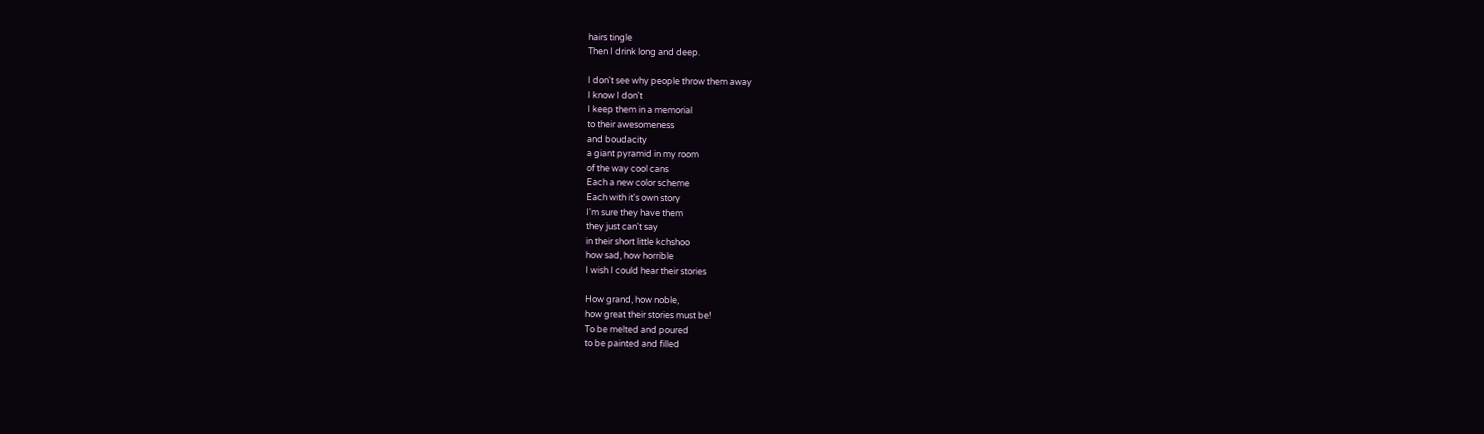hairs tingle
Then I drink long and deep.

I don't see why people throw them away
I know I don't
I keep them in a memorial
to their awesomeness
and boudacity
a giant pyramid in my room
of the way cool cans
Each a new color scheme
Each with it's own story
I'm sure they have them
they just can't say
in their short little kchshoo
how sad, how horrible
I wish I could hear their stories

How grand, how noble,
how great their stories must be!
To be melted and poured
to be painted and filled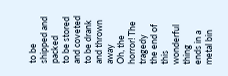to be shipped and packed
to be stored and coveted
to be drank and thrown away
Oh, the horror! The tragedy
the end of this wonderful thing
ends in a metal bin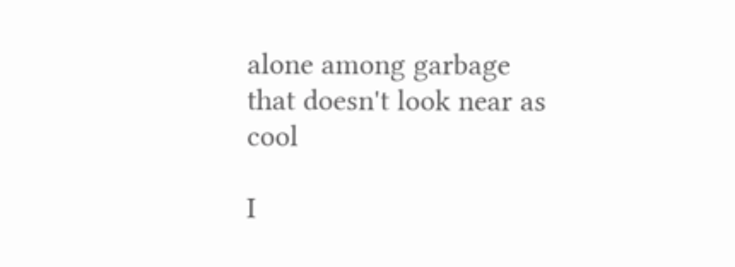alone among garbage
that doesn't look near as cool

I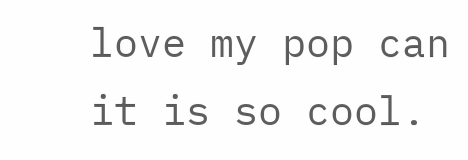love my pop can
it is so cool.